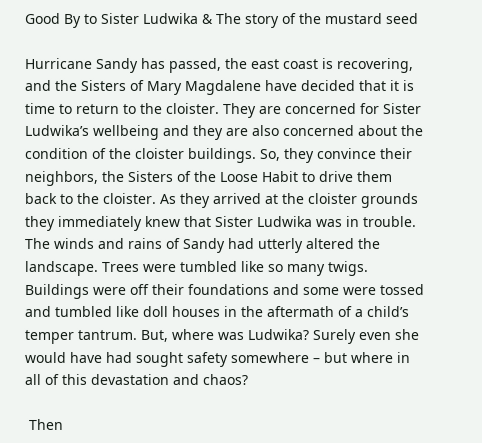Good By to Sister Ludwika & The story of the mustard seed

Hurricane Sandy has passed, the east coast is recovering, and the Sisters of Mary Magdalene have decided that it is time to return to the cloister. They are concerned for Sister Ludwika’s wellbeing and they are also concerned about the condition of the cloister buildings. So, they convince their neighbors, the Sisters of the Loose Habit to drive them back to the cloister. As they arrived at the cloister grounds they immediately knew that Sister Ludwika was in trouble.  The winds and rains of Sandy had utterly altered the landscape. Trees were tumbled like so many twigs. Buildings were off their foundations and some were tossed and tumbled like doll houses in the aftermath of a child’s temper tantrum. But, where was Ludwika? Surely even she would have had sought safety somewhere – but where in all of this devastation and chaos?

 Then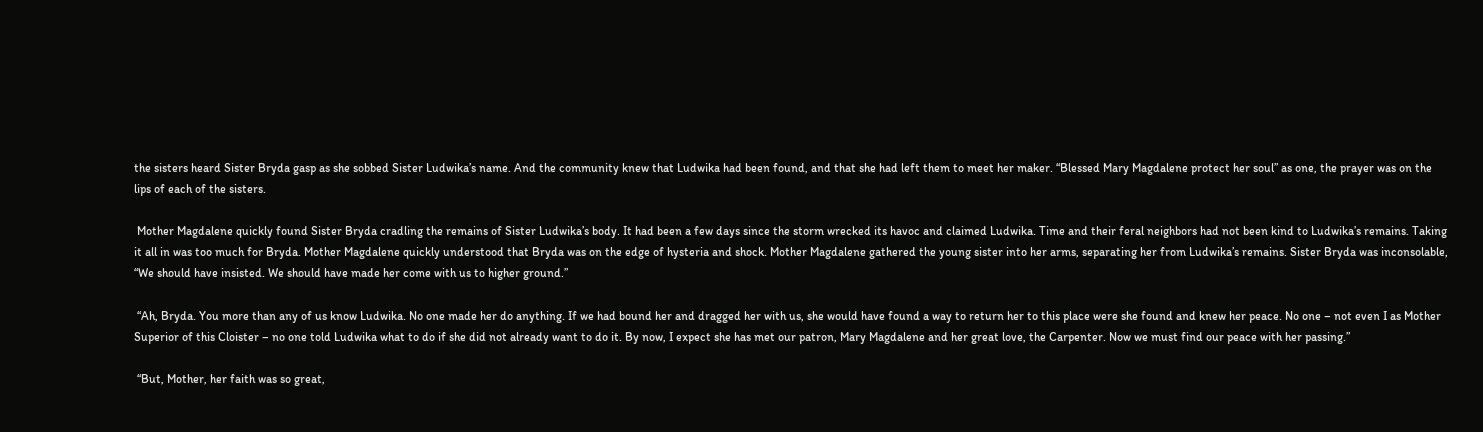the sisters heard Sister Bryda gasp as she sobbed Sister Ludwika’s name. And the community knew that Ludwika had been found, and that she had left them to meet her maker. “Blessed Mary Magdalene protect her soul” as one, the prayer was on the lips of each of the sisters.

 Mother Magdalene quickly found Sister Bryda cradling the remains of Sister Ludwika’s body. It had been a few days since the storm wrecked its havoc and claimed Ludwika. Time and their feral neighbors had not been kind to Ludwika’s remains. Taking it all in was too much for Bryda. Mother Magdalene quickly understood that Bryda was on the edge of hysteria and shock. Mother Magdalene gathered the young sister into her arms, separating her from Ludwika’s remains. Sister Bryda was inconsolable, “We should have insisted. We should have made her come with us to higher ground.”

 “Ah, Bryda. You more than any of us know Ludwika. No one made her do anything. If we had bound her and dragged her with us, she would have found a way to return her to this place were she found and knew her peace. No one – not even I as Mother Superior of this Cloister – no one told Ludwika what to do if she did not already want to do it. By now, I expect she has met our patron, Mary Magdalene and her great love, the Carpenter. Now we must find our peace with her passing.”

 “But, Mother, her faith was so great,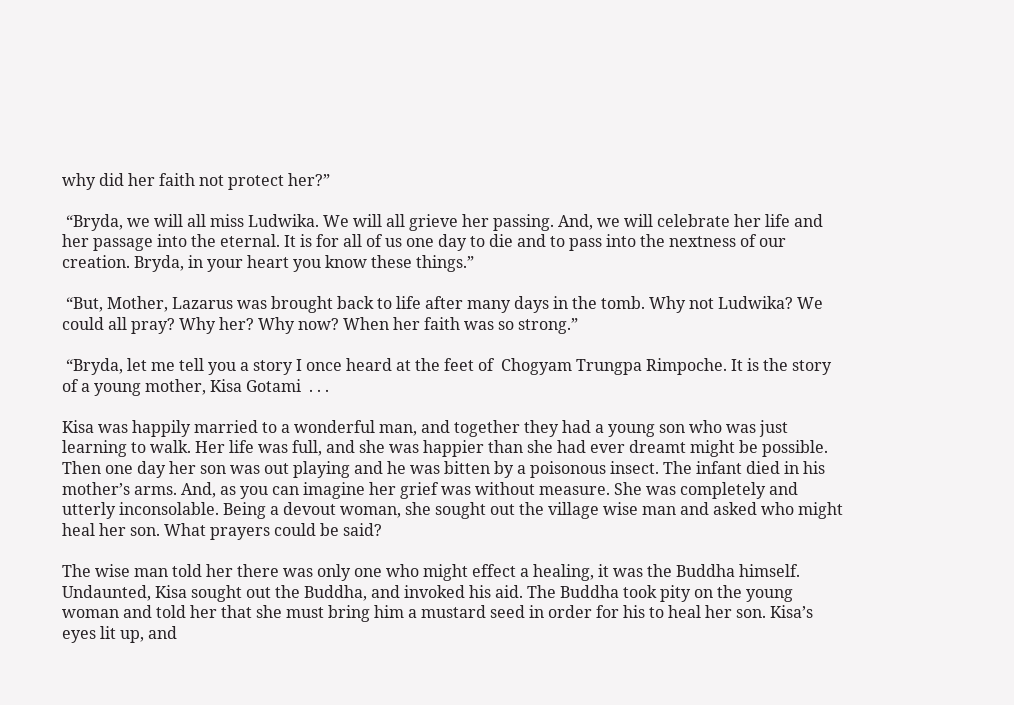why did her faith not protect her?”

 “Bryda, we will all miss Ludwika. We will all grieve her passing. And, we will celebrate her life and her passage into the eternal. It is for all of us one day to die and to pass into the nextness of our creation. Bryda, in your heart you know these things.”

 “But, Mother, Lazarus was brought back to life after many days in the tomb. Why not Ludwika? We could all pray? Why her? Why now? When her faith was so strong.”

 “Bryda, let me tell you a story I once heard at the feet of  Chogyam Trungpa Rimpoche. It is the story of a young mother, Kisa Gotami  . . .

Kisa was happily married to a wonderful man, and together they had a young son who was just learning to walk. Her life was full, and she was happier than she had ever dreamt might be possible. Then one day her son was out playing and he was bitten by a poisonous insect. The infant died in his mother’s arms. And, as you can imagine her grief was without measure. She was completely and utterly inconsolable. Being a devout woman, she sought out the village wise man and asked who might heal her son. What prayers could be said?

The wise man told her there was only one who might effect a healing, it was the Buddha himself. Undaunted, Kisa sought out the Buddha, and invoked his aid. The Buddha took pity on the young woman and told her that she must bring him a mustard seed in order for his to heal her son. Kisa’s eyes lit up, and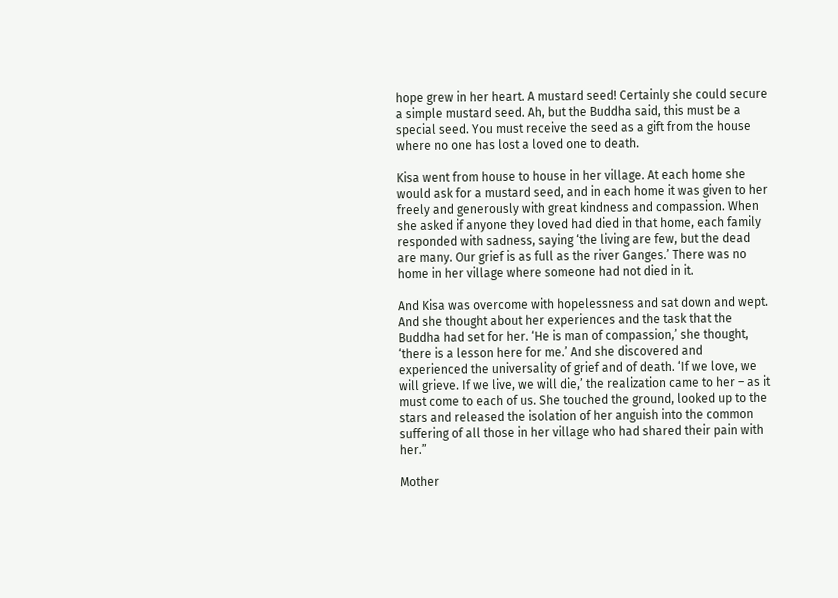hope grew in her heart. A mustard seed! Certainly she could secure a simple mustard seed. Ah, but the Buddha said, this must be a special seed. You must receive the seed as a gift from the house where no one has lost a loved one to death.

Kisa went from house to house in her village. At each home she would ask for a mustard seed, and in each home it was given to her freely and generously with great kindness and compassion. When she asked if anyone they loved had died in that home, each family responded with sadness, saying ‘the living are few, but the dead are many. Our grief is as full as the river Ganges.’ There was no home in her village where someone had not died in it.

And Kisa was overcome with hopelessness and sat down and wept. And she thought about her experiences and the task that the Buddha had set for her. ‘He is man of compassion,’ she thought, ‘there is a lesson here for me.’ And she discovered and experienced the universality of grief and of death. ‘If we love, we will grieve. If we live, we will die,’ the realization came to her – as it must come to each of us. She touched the ground, looked up to the stars and released the isolation of her anguish into the common suffering of all those in her village who had shared their pain with her.”

Mother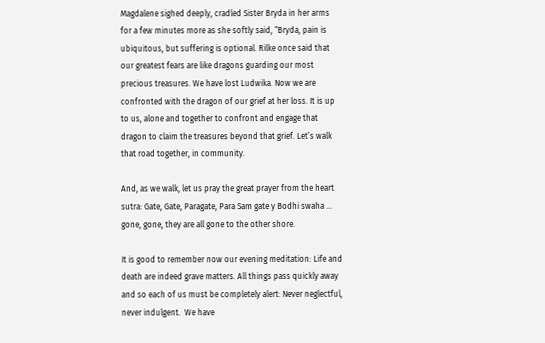Magdalene sighed deeply, cradled Sister Bryda in her arms for a few minutes more as she softly said, “Bryda, pain is ubiquitous, but suffering is optional. Rilke once said that our greatest fears are like dragons guarding our most precious treasures. We have lost Ludwika. Now we are confronted with the dragon of our grief at her loss. It is up to us, alone and together to confront and engage that dragon to claim the treasures beyond that grief. Let’s walk that road together, in community.

And, as we walk, let us pray the great prayer from the heart sutra: Gate, Gate, Paragate, Para Sam gate y Bodhi swaha … gone, gone, they are all gone to the other shore.

It is good to remember now our evening meditation: Life and death are indeed grave matters. All things pass quickly away and so each of us must be completely alert: Never neglectful, never indulgent.  We have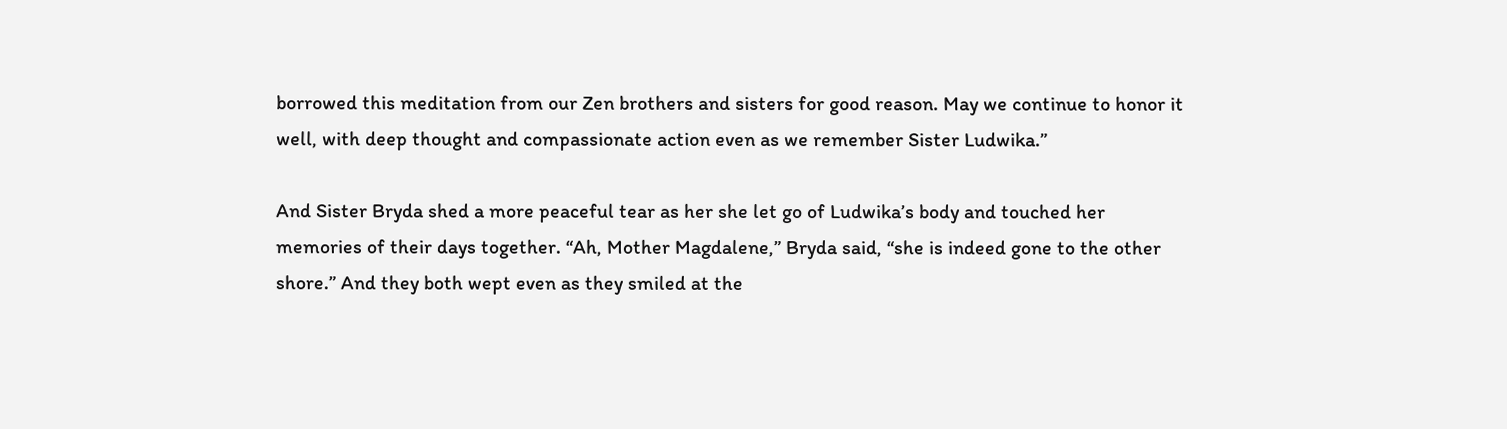borrowed this meditation from our Zen brothers and sisters for good reason. May we continue to honor it well, with deep thought and compassionate action even as we remember Sister Ludwika.”

And Sister Bryda shed a more peaceful tear as her she let go of Ludwika’s body and touched her memories of their days together. “Ah, Mother Magdalene,” Bryda said, “she is indeed gone to the other shore.” And they both wept even as they smiled at the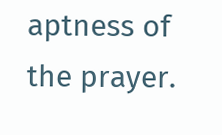aptness of the prayer.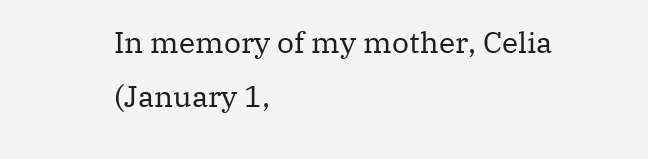In memory of my mother, Celia (January 1,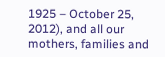1925 – October 25, 2012), and all our mothers, families and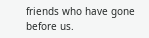friends who have gone before us.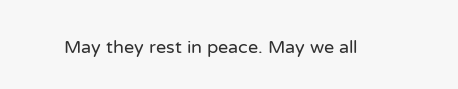May they rest in peace. May we all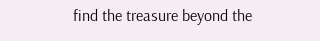find the treasure beyond the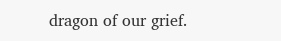dragon of our grief.